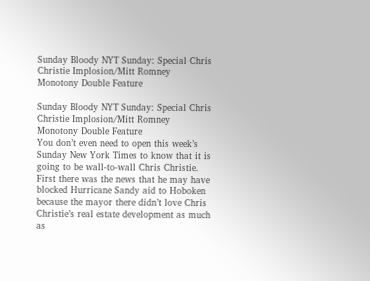Sunday Bloody NYT Sunday: Special Chris Christie Implosion/Mitt Romney Monotony Double Feature

Sunday Bloody NYT Sunday: Special Chris Christie Implosion/Mitt Romney Monotony Double Feature
You don’t even need to open this week’s Sunday New York Times to know that it is going to be wall-to-wall Chris Christie. First there was the news that he may have blocked Hurricane Sandy aid to Hoboken because the mayor there didn’t love Chris Christie’s real estate development as much as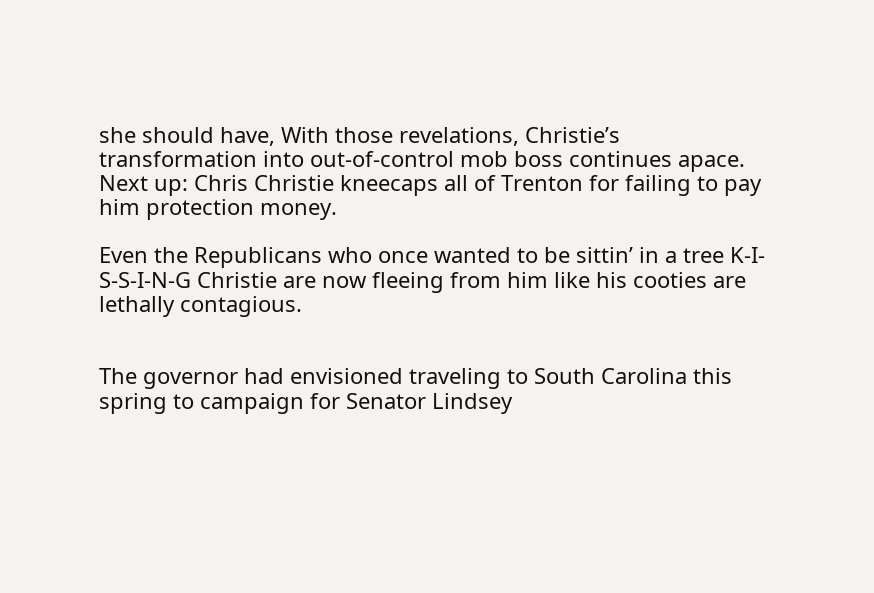she should have, With those revelations, Christie’s transformation into out-of-control mob boss continues apace. Next up: Chris Christie kneecaps all of Trenton for failing to pay him protection money.

Even the Republicans who once wanted to be sittin’ in a tree K-I-S-S-I-N-G Christie are now fleeing from him like his cooties are lethally contagious.


The governor had envisioned traveling to South Carolina this spring to campaign for Senator Lindsey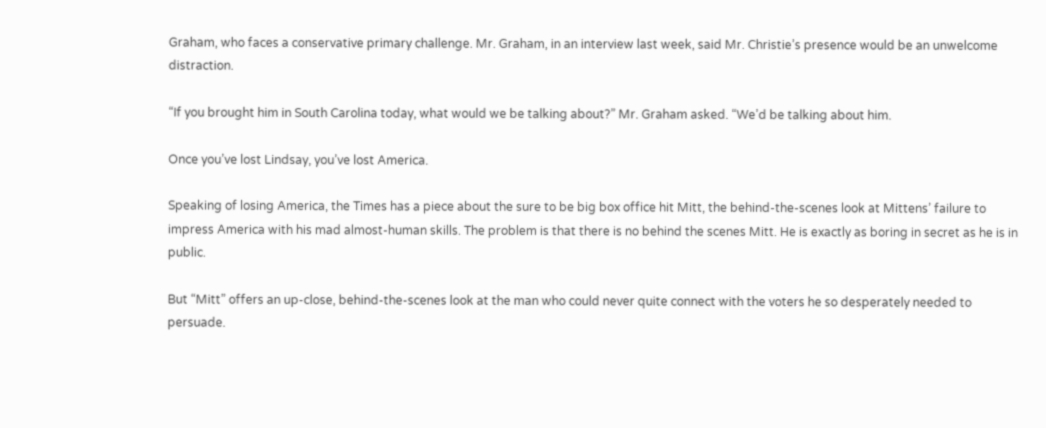Graham, who faces a conservative primary challenge. Mr. Graham, in an interview last week, said Mr. Christie’s presence would be an unwelcome distraction.

“If you brought him in South Carolina today, what would we be talking about?” Mr. Graham asked. “We’d be talking about him.

Once you’ve lost Lindsay, you’ve lost America.

Speaking of losing America, the Times has a piece about the sure to be big box office hit Mitt, the behind-the-scenes look at Mittens’ failure to impress America with his mad almost-human skills. The problem is that there is no behind the scenes Mitt. He is exactly as boring in secret as he is in public.

But “Mitt” offers an up-close, behind-the-scenes look at the man who could never quite connect with the voters he so desperately needed to persuade.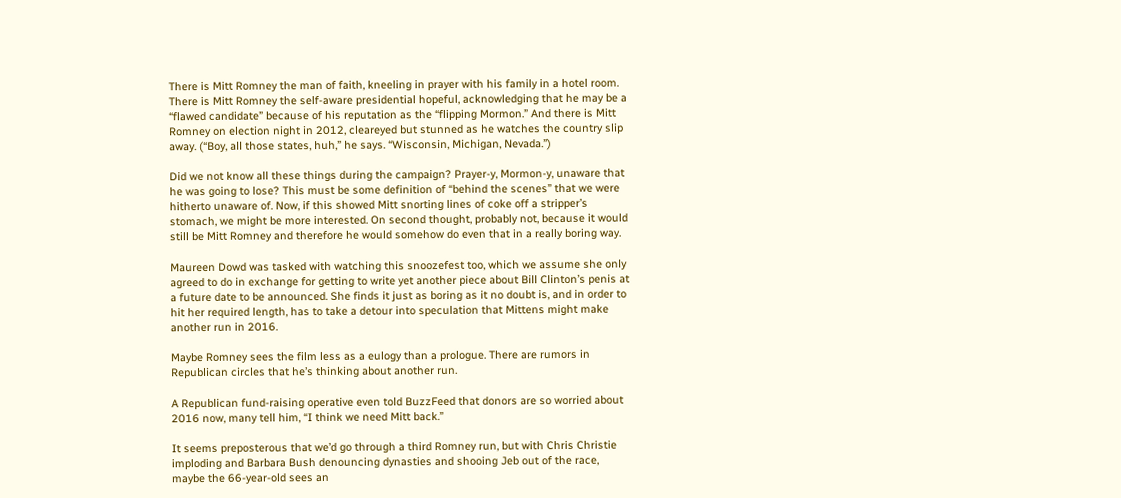There is Mitt Romney the man of faith, kneeling in prayer with his family in a hotel room. There is Mitt Romney the self-aware presidential hopeful, acknowledging that he may be a “flawed candidate” because of his reputation as the “flipping Mormon.” And there is Mitt Romney on election night in 2012, cleareyed but stunned as he watches the country slip away. (“Boy, all those states, huh,” he says. “Wisconsin, Michigan, Nevada.”)

Did we not know all these things during the campaign? Prayer-y, Mormon-y, unaware that he was going to lose? This must be some definition of “behind the scenes” that we were hitherto unaware of. Now, if this showed Mitt snorting lines of coke off a stripper’s stomach, we might be more interested. On second thought, probably not, because it would still be Mitt Romney and therefore he would somehow do even that in a really boring way.

Maureen Dowd was tasked with watching this snoozefest too, which we assume she only agreed to do in exchange for getting to write yet another piece about Bill Clinton’s penis at a future date to be announced. She finds it just as boring as it no doubt is, and in order to hit her required length, has to take a detour into speculation that Mittens might make another run in 2016.

Maybe Romney sees the film less as a eulogy than a prologue. There are rumors in Republican circles that he’s thinking about another run.

A Republican fund-raising operative even told BuzzFeed that donors are so worried about 2016 now, many tell him, “I think we need Mitt back.”

It seems preposterous that we’d go through a third Romney run, but with Chris Christie imploding and Barbara Bush denouncing dynasties and shooing Jeb out of the race, maybe the 66-year-old sees an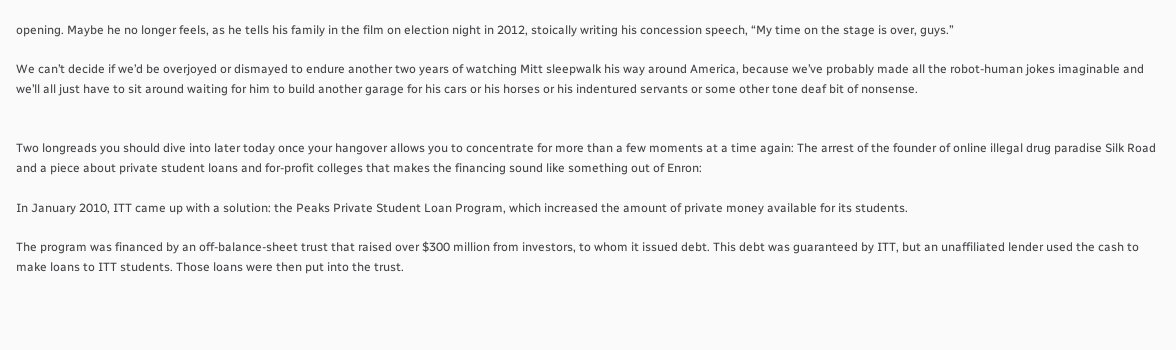opening. Maybe he no longer feels, as he tells his family in the film on election night in 2012, stoically writing his concession speech, “My time on the stage is over, guys.”

We can’t decide if we’d be overjoyed or dismayed to endure another two years of watching Mitt sleepwalk his way around America, because we’ve probably made all the robot-human jokes imaginable and we’ll all just have to sit around waiting for him to build another garage for his cars or his horses or his indentured servants or some other tone deaf bit of nonsense.


Two longreads you should dive into later today once your hangover allows you to concentrate for more than a few moments at a time again: The arrest of the founder of online illegal drug paradise Silk Road and a piece about private student loans and for-profit colleges that makes the financing sound like something out of Enron:

In January 2010, ITT came up with a solution: the Peaks Private Student Loan Program, which increased the amount of private money available for its students.

The program was financed by an off-balance-sheet trust that raised over $300 million from investors, to whom it issued debt. This debt was guaranteed by ITT, but an unaffiliated lender used the cash to make loans to ITT students. Those loans were then put into the trust.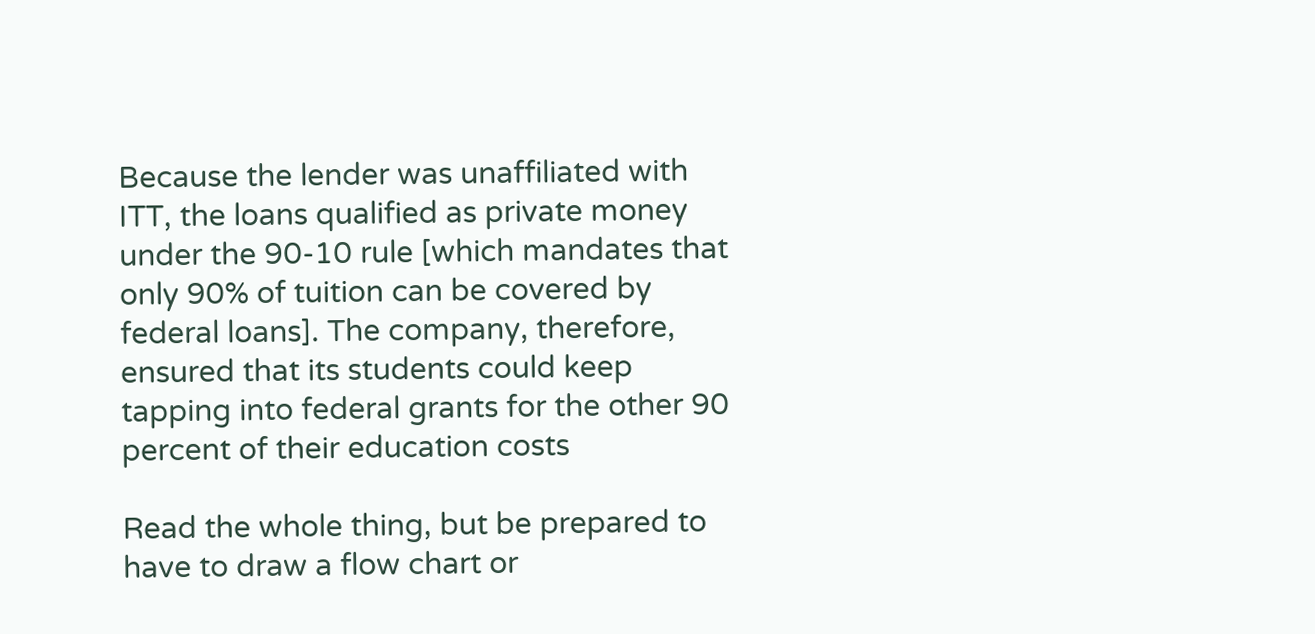Because the lender was unaffiliated with ITT, the loans qualified as private money under the 90-10 rule [which mandates that only 90% of tuition can be covered by federal loans]. The company, therefore, ensured that its students could keep tapping into federal grants for the other 90 percent of their education costs

Read the whole thing, but be prepared to have to draw a flow chart or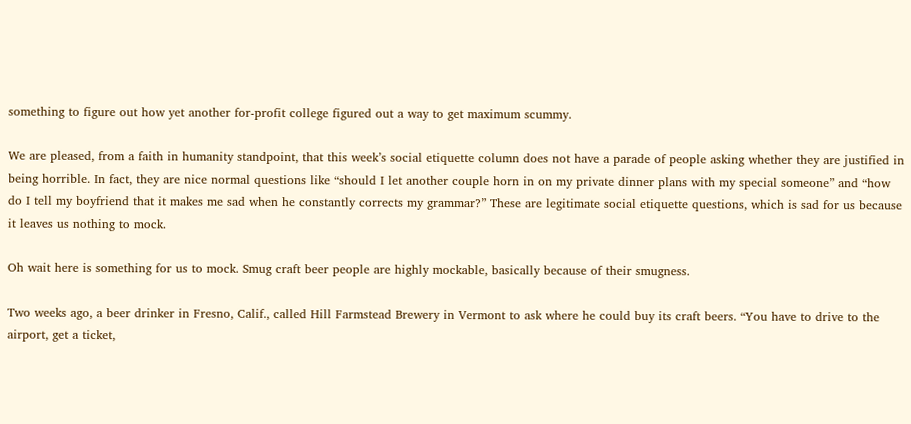something to figure out how yet another for-profit college figured out a way to get maximum scummy.

We are pleased, from a faith in humanity standpoint, that this week’s social etiquette column does not have a parade of people asking whether they are justified in being horrible. In fact, they are nice normal questions like “should I let another couple horn in on my private dinner plans with my special someone” and “how do I tell my boyfriend that it makes me sad when he constantly corrects my grammar?” These are legitimate social etiquette questions, which is sad for us because it leaves us nothing to mock.

Oh wait here is something for us to mock. Smug craft beer people are highly mockable, basically because of their smugness.

Two weeks ago, a beer drinker in Fresno, Calif., called Hill Farmstead Brewery in Vermont to ask where he could buy its craft beers. “You have to drive to the airport, get a ticket,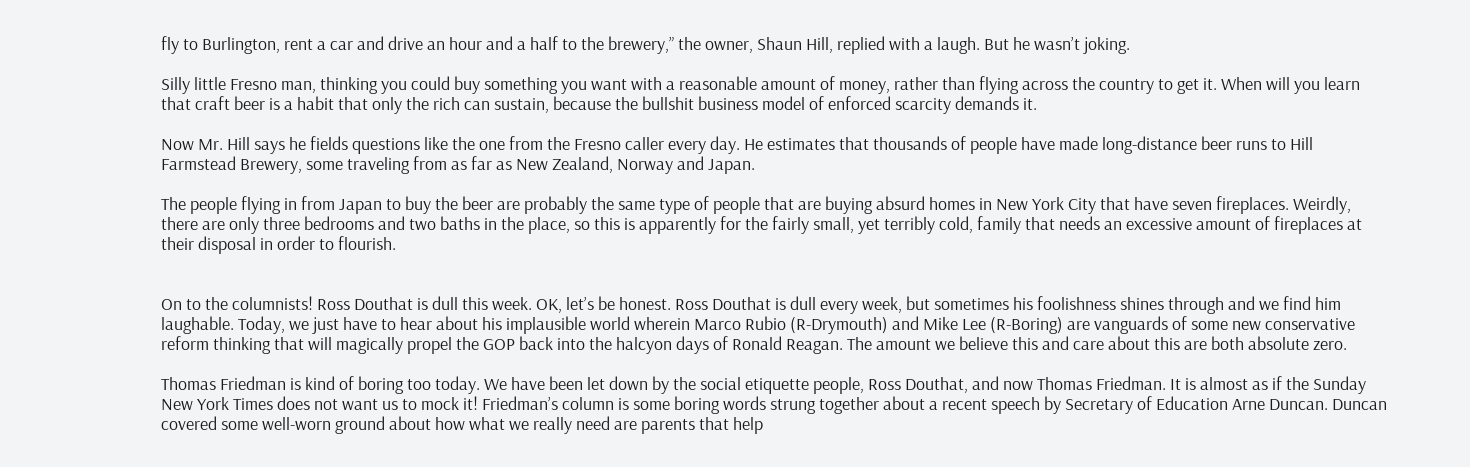fly to Burlington, rent a car and drive an hour and a half to the brewery,” the owner, Shaun Hill, replied with a laugh. But he wasn’t joking.

Silly little Fresno man, thinking you could buy something you want with a reasonable amount of money, rather than flying across the country to get it. When will you learn that craft beer is a habit that only the rich can sustain, because the bullshit business model of enforced scarcity demands it.

Now Mr. Hill says he fields questions like the one from the Fresno caller every day. He estimates that thousands of people have made long-distance beer runs to Hill Farmstead Brewery, some traveling from as far as New Zealand, Norway and Japan.

The people flying in from Japan to buy the beer are probably the same type of people that are buying absurd homes in New York City that have seven fireplaces. Weirdly, there are only three bedrooms and two baths in the place, so this is apparently for the fairly small, yet terribly cold, family that needs an excessive amount of fireplaces at their disposal in order to flourish.


On to the columnists! Ross Douthat is dull this week. OK, let’s be honest. Ross Douthat is dull every week, but sometimes his foolishness shines through and we find him laughable. Today, we just have to hear about his implausible world wherein Marco Rubio (R-Drymouth) and Mike Lee (R-Boring) are vanguards of some new conservative reform thinking that will magically propel the GOP back into the halcyon days of Ronald Reagan. The amount we believe this and care about this are both absolute zero.

Thomas Friedman is kind of boring too today. We have been let down by the social etiquette people, Ross Douthat, and now Thomas Friedman. It is almost as if the Sunday New York Times does not want us to mock it! Friedman’s column is some boring words strung together about a recent speech by Secretary of Education Arne Duncan. Duncan covered some well-worn ground about how what we really need are parents that help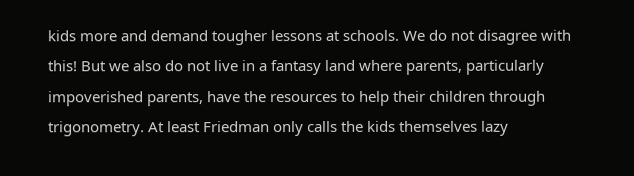kids more and demand tougher lessons at schools. We do not disagree with this! But we also do not live in a fantasy land where parents, particularly impoverished parents, have the resources to help their children through trigonometry. At least Friedman only calls the kids themselves lazy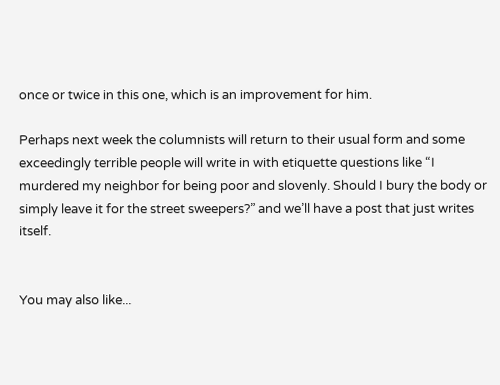once or twice in this one, which is an improvement for him.

Perhaps next week the columnists will return to their usual form and some exceedingly terrible people will write in with etiquette questions like “I murdered my neighbor for being poor and slovenly. Should I bury the body or simply leave it for the street sweepers?” and we’ll have a post that just writes itself.


You may also like...